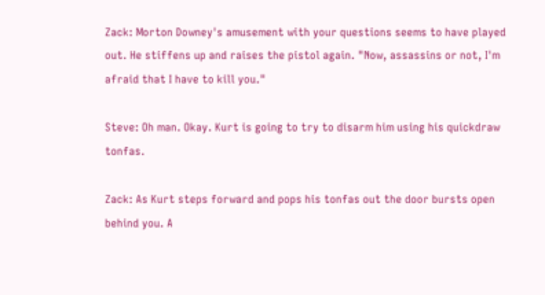Zack: Morton Downey's amusement with your questions seems to have played out. He stiffens up and raises the pistol again. "Now, assassins or not, I'm afraid that I have to kill you."

Steve: Oh man. Okay. Kurt is going to try to disarm him using his quickdraw tonfas.

Zack: As Kurt steps forward and pops his tonfas out the door bursts open behind you. A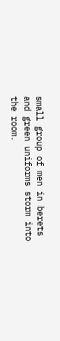small group of men in berets and green uniforms storm into the room.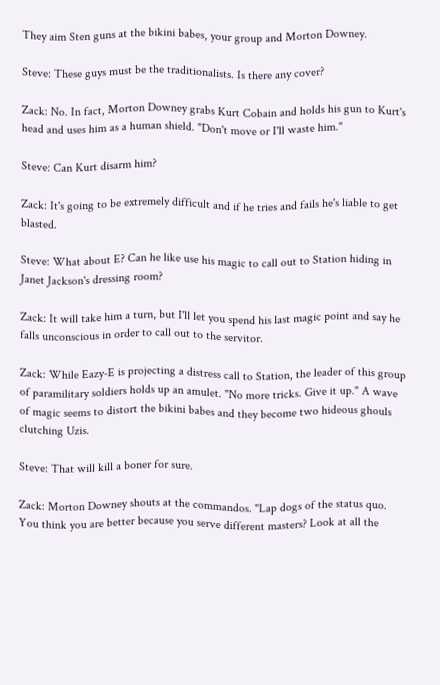They aim Sten guns at the bikini babes, your group and Morton Downey.

Steve: These guys must be the traditionalists. Is there any cover?

Zack: No. In fact, Morton Downey grabs Kurt Cobain and holds his gun to Kurt's head and uses him as a human shield. "Don't move or I'll waste him."

Steve: Can Kurt disarm him?

Zack: It's going to be extremely difficult and if he tries and fails he's liable to get blasted.

Steve: What about E? Can he like use his magic to call out to Station hiding in Janet Jackson's dressing room?

Zack: It will take him a turn, but I'll let you spend his last magic point and say he falls unconscious in order to call out to the servitor.

Zack: While Eazy-E is projecting a distress call to Station, the leader of this group of paramilitary soldiers holds up an amulet. "No more tricks. Give it up." A wave of magic seems to distort the bikini babes and they become two hideous ghouls clutching Uzis.

Steve: That will kill a boner for sure.

Zack: Morton Downey shouts at the commandos. "Lap dogs of the status quo. You think you are better because you serve different masters? Look at all the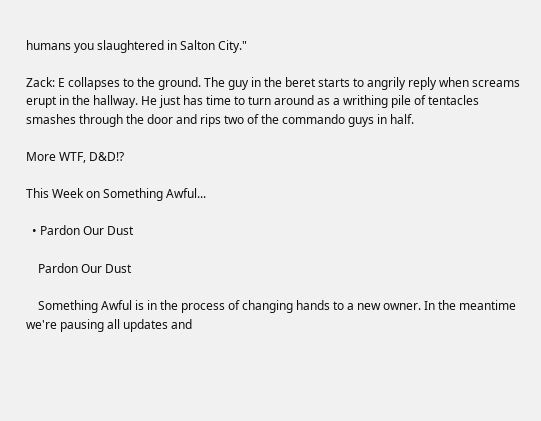humans you slaughtered in Salton City."

Zack: E collapses to the ground. The guy in the beret starts to angrily reply when screams erupt in the hallway. He just has time to turn around as a writhing pile of tentacles smashes through the door and rips two of the commando guys in half.

More WTF, D&D!?

This Week on Something Awful...

  • Pardon Our Dust

    Pardon Our Dust

    Something Awful is in the process of changing hands to a new owner. In the meantime we're pausing all updates and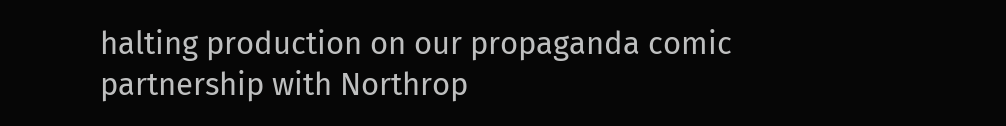halting production on our propaganda comic partnership with Northrop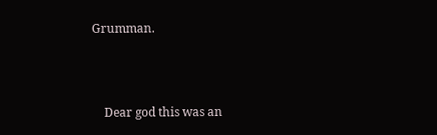Grumman.



    Dear god this was an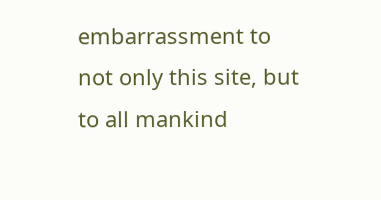embarrassment to not only this site, but to all mankind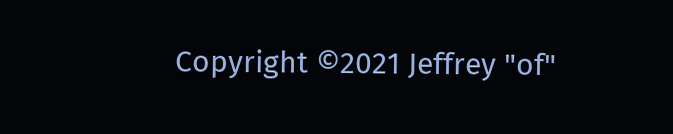Copyright ©2021 Jeffrey "of"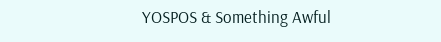YOSPOS & Something Awful